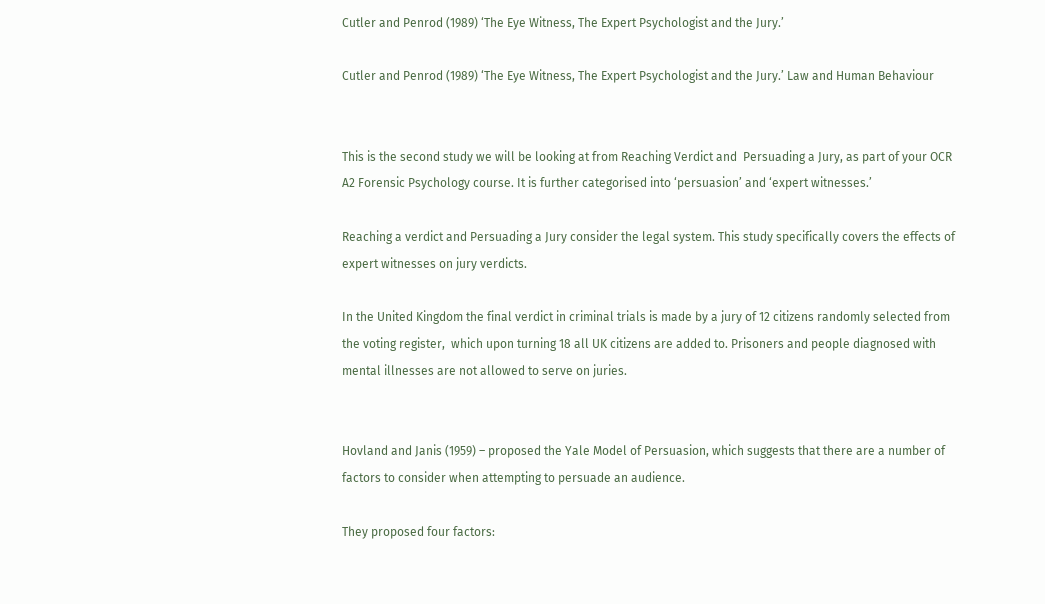Cutler and Penrod (1989) ‘The Eye Witness, The Expert Psychologist and the Jury.’

Cutler and Penrod (1989) ‘The Eye Witness, The Expert Psychologist and the Jury.’ Law and Human Behaviour


This is the second study we will be looking at from Reaching Verdict and  Persuading a Jury, as part of your OCR A2 Forensic Psychology course. It is further categorised into ‘persuasion’ and ‘expert witnesses.’

Reaching a verdict and Persuading a Jury consider the legal system. This study specifically covers the effects of expert witnesses on jury verdicts.

In the United Kingdom the final verdict in criminal trials is made by a jury of 12 citizens randomly selected from the voting register,  which upon turning 18 all UK citizens are added to. Prisoners and people diagnosed with mental illnesses are not allowed to serve on juries.


Hovland and Janis (1959) – proposed the Yale Model of Persuasion, which suggests that there are a number of factors to consider when attempting to persuade an audience.

They proposed four factors: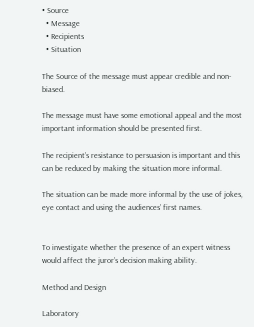• Source
  • Message
  • Recipients
  • Situation

The Source of the message must appear credible and non-biased.

The message must have some emotional appeal and the most important information should be presented first.

The recipient’s resistance to persuasion is important and this can be reduced by making the situation more informal.

The situation can be made more informal by the use of jokes, eye contact and using the audiences’ first names.


To investigate whether the presence of an expert witness would affect the juror’s decision making ability.

Method and Design

Laboratory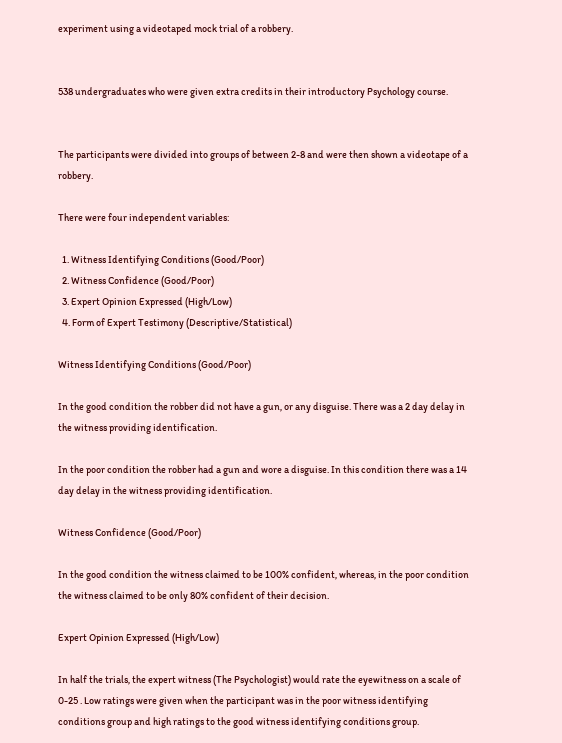experiment using a videotaped mock trial of a robbery.


538 undergraduates who were given extra credits in their introductory Psychology course.


The participants were divided into groups of between 2-8 and were then shown a videotape of a robbery.

There were four independent variables:

  1. Witness Identifying Conditions (Good/Poor)
  2. Witness Confidence (Good/Poor)
  3. Expert Opinion Expressed (High/Low)
  4. Form of Expert Testimony (Descriptive/Statistical)

Witness Identifying Conditions (Good/Poor)

In the good condition the robber did not have a gun, or any disguise. There was a 2 day delay in the witness providing identification.

In the poor condition the robber had a gun and wore a disguise. In this condition there was a 14 day delay in the witness providing identification.

Witness Confidence (Good/Poor)

In the good condition the witness claimed to be 100% confident, whereas, in the poor condition the witness claimed to be only 80% confident of their decision.

Expert Opinion Expressed (High/Low)

In half the trials, the expert witness (The Psychologist) would rate the eyewitness on a scale of 0-25 . Low ratings were given when the participant was in the poor witness identifying conditions group and high ratings to the good witness identifying conditions group.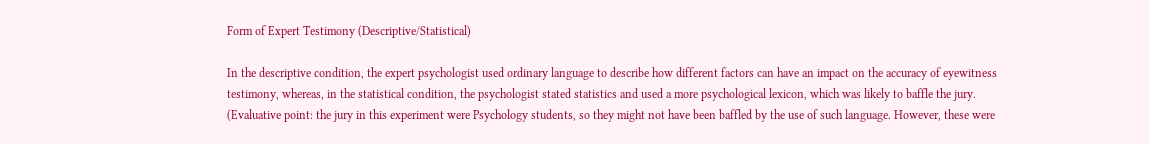Form of Expert Testimony (Descriptive/Statistical)

In the descriptive condition, the expert psychologist used ordinary language to describe how different factors can have an impact on the accuracy of eyewitness testimony, whereas, in the statistical condition, the psychologist stated statistics and used a more psychological lexicon, which was likely to baffle the jury. (Evaluative point: the jury in this experiment were Psychology students, so they might not have been baffled by the use of such language. However, these were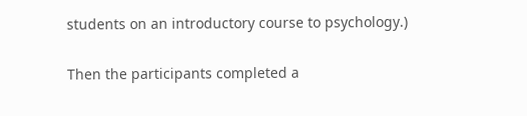students on an introductory course to psychology.)

Then the participants completed a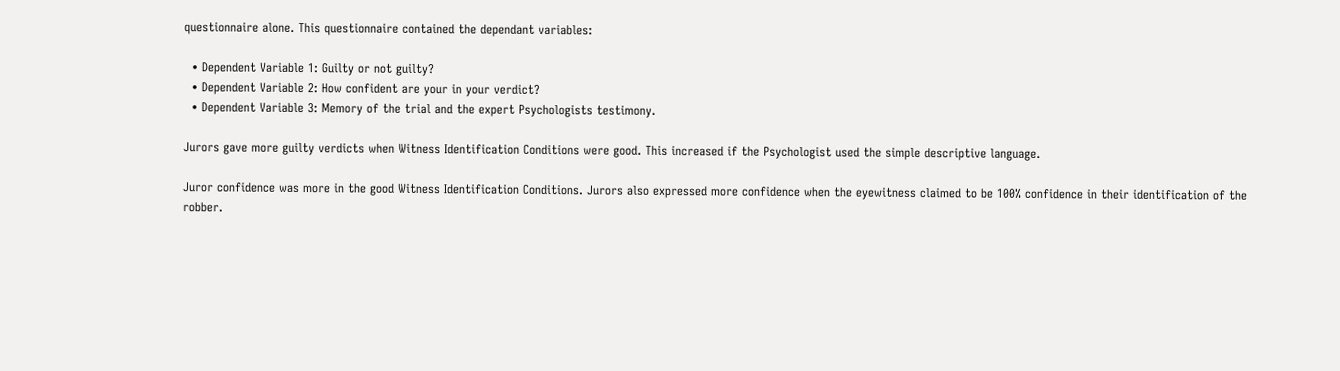questionnaire alone. This questionnaire contained the dependant variables:

  • Dependent Variable 1: Guilty or not guilty?
  • Dependent Variable 2: How confident are your in your verdict?
  • Dependent Variable 3: Memory of the trial and the expert Psychologists testimony.

Jurors gave more guilty verdicts when Witness Identification Conditions were good. This increased if the Psychologist used the simple descriptive language.

Juror confidence was more in the good Witness Identification Conditions. Jurors also expressed more confidence when the eyewitness claimed to be 100% confidence in their identification of the robber.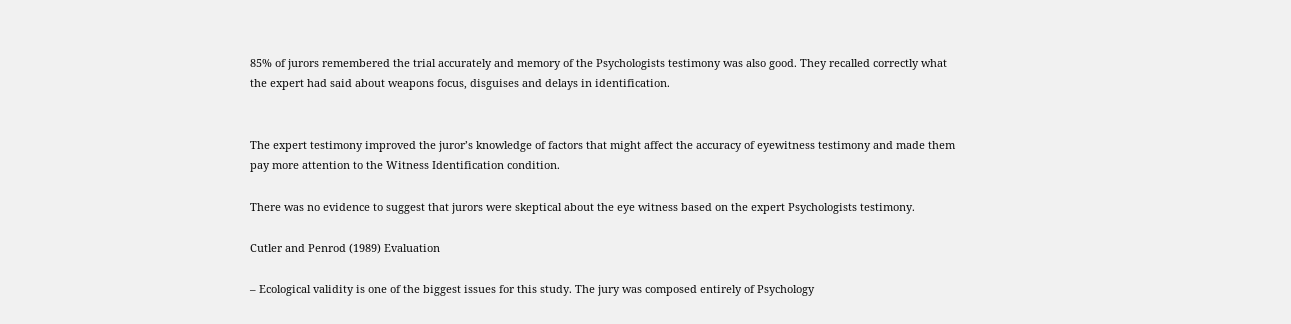85% of jurors remembered the trial accurately and memory of the Psychologists testimony was also good. They recalled correctly what the expert had said about weapons focus, disguises and delays in identification.


The expert testimony improved the juror’s knowledge of factors that might affect the accuracy of eyewitness testimony and made them pay more attention to the Witness Identification condition.

There was no evidence to suggest that jurors were skeptical about the eye witness based on the expert Psychologists testimony.

Cutler and Penrod (1989) Evaluation

– Ecological validity is one of the biggest issues for this study. The jury was composed entirely of Psychology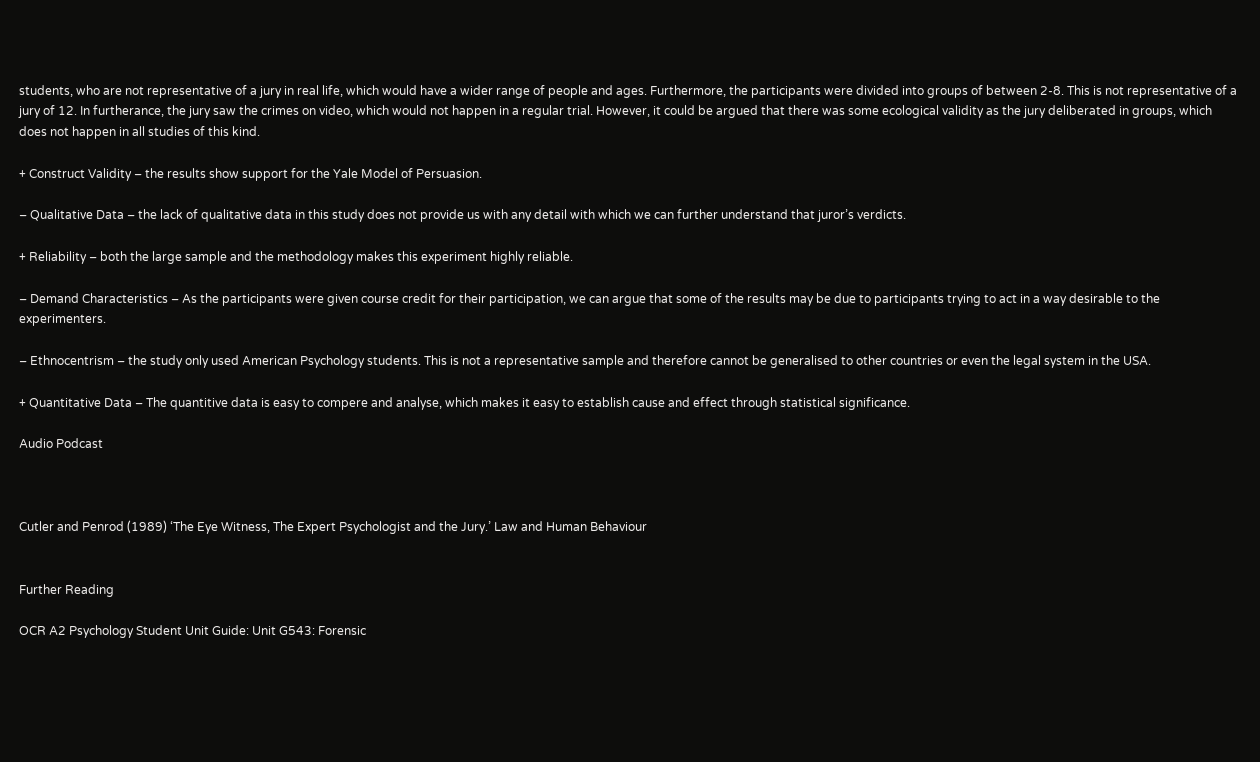students, who are not representative of a jury in real life, which would have a wider range of people and ages. Furthermore, the participants were divided into groups of between 2-8. This is not representative of a jury of 12. In furtherance, the jury saw the crimes on video, which would not happen in a regular trial. However, it could be argued that there was some ecological validity as the jury deliberated in groups, which does not happen in all studies of this kind.

+ Construct Validity – the results show support for the Yale Model of Persuasion.

– Qualitative Data – the lack of qualitative data in this study does not provide us with any detail with which we can further understand that juror’s verdicts.

+ Reliability – both the large sample and the methodology makes this experiment highly reliable.

– Demand Characteristics – As the participants were given course credit for their participation, we can argue that some of the results may be due to participants trying to act in a way desirable to the experimenters.

– Ethnocentrism – the study only used American Psychology students. This is not a representative sample and therefore cannot be generalised to other countries or even the legal system in the USA.

+ Quantitative Data – The quantitive data is easy to compere and analyse, which makes it easy to establish cause and effect through statistical significance.

Audio Podcast



Cutler and Penrod (1989) ‘The Eye Witness, The Expert Psychologist and the Jury.’ Law and Human Behaviour


Further Reading

OCR A2 Psychology Student Unit Guide: Unit G543: Forensic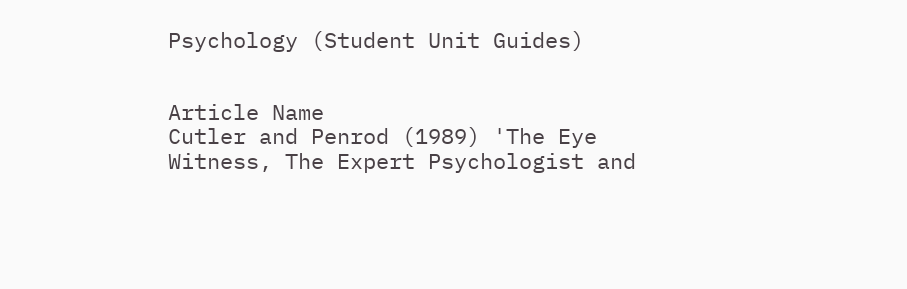Psychology (Student Unit Guides)


Article Name
Cutler and Penrod (1989) 'The Eye Witness, The Expert Psychologist and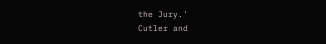the Jury.'
Cutler and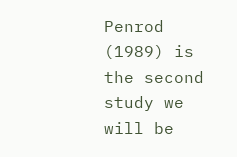Penrod (1989) is the second study we will be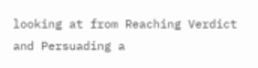looking at from Reaching Verdict and Persuading a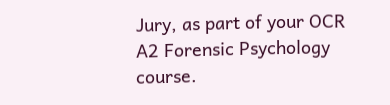Jury, as part of your OCR A2 Forensic Psychology course.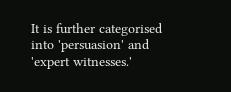It is further categorised into 'persuasion' and 'expert witnesses.'